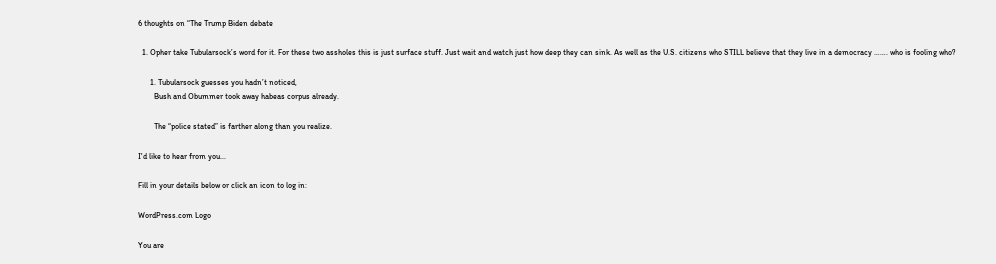6 thoughts on “The Trump Biden debate

  1. Opher take Tubularsock’s word for it. For these two assholes this is just surface stuff. Just wait and watch just how deep they can sink. As well as the U.S. citizens who STILL believe that they live in a democracy ……. who is fooling who?

      1. Tubularsock guesses you hadn’t noticed,
        Bush and Obummer took away habeas corpus already.

        The “police stated” is farther along than you realize.

I'd like to hear from you...

Fill in your details below or click an icon to log in:

WordPress.com Logo

You are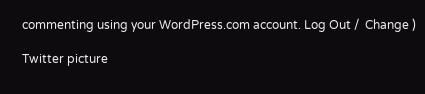commenting using your WordPress.com account. Log Out /  Change )

Twitter picture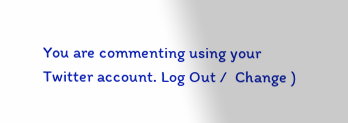You are commenting using your Twitter account. Log Out /  Change )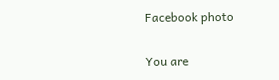Facebook photo

You are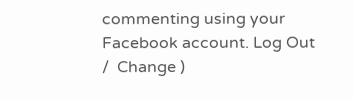commenting using your Facebook account. Log Out /  Change )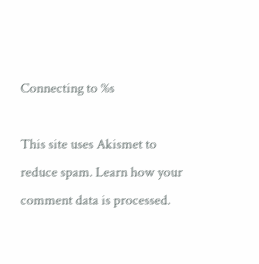Connecting to %s

This site uses Akismet to reduce spam. Learn how your comment data is processed.